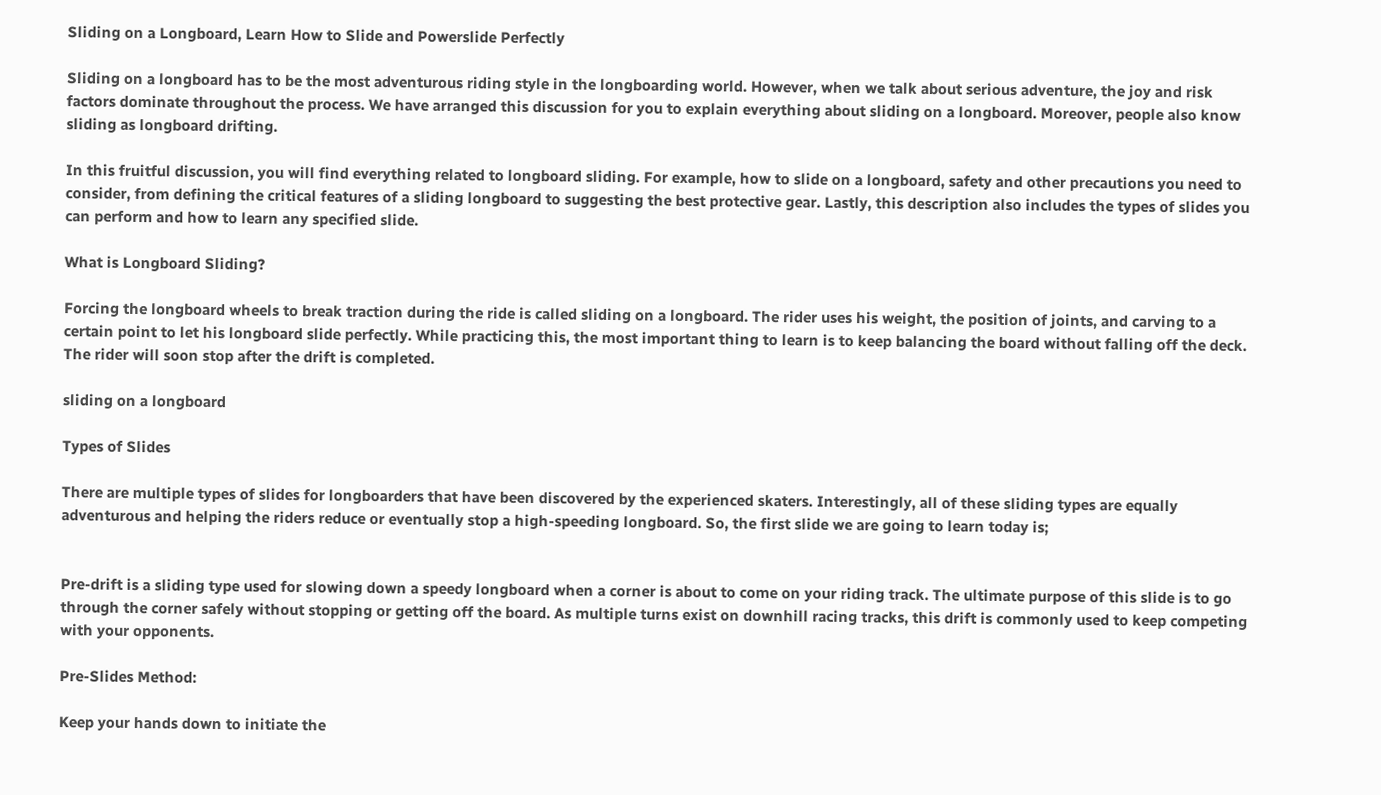Sliding on a Longboard, Learn How to Slide and Powerslide Perfectly

Sliding on a longboard has to be the most adventurous riding style in the longboarding world. However, when we talk about serious adventure, the joy and risk factors dominate throughout the process. We have arranged this discussion for you to explain everything about sliding on a longboard. Moreover, people also know sliding as longboard drifting.

In this fruitful discussion, you will find everything related to longboard sliding. For example, how to slide on a longboard, safety and other precautions you need to consider, from defining the critical features of a sliding longboard to suggesting the best protective gear. Lastly, this description also includes the types of slides you can perform and how to learn any specified slide.

What is Longboard Sliding?

Forcing the longboard wheels to break traction during the ride is called sliding on a longboard. The rider uses his weight, the position of joints, and carving to a certain point to let his longboard slide perfectly. While practicing this, the most important thing to learn is to keep balancing the board without falling off the deck. The rider will soon stop after the drift is completed.

sliding on a longboard

Types of Slides

There are multiple types of slides for longboarders that have been discovered by the experienced skaters. Interestingly, all of these sliding types are equally adventurous and helping the riders reduce or eventually stop a high-speeding longboard. So, the first slide we are going to learn today is;


Pre-drift is a sliding type used for slowing down a speedy longboard when a corner is about to come on your riding track. The ultimate purpose of this slide is to go through the corner safely without stopping or getting off the board. As multiple turns exist on downhill racing tracks, this drift is commonly used to keep competing with your opponents.

Pre-Slides Method:

Keep your hands down to initiate the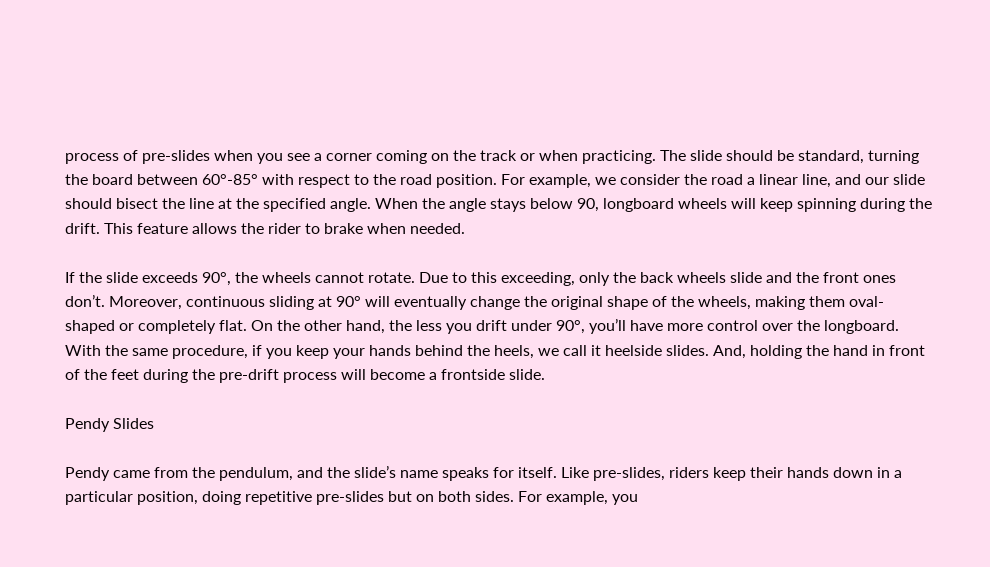process of pre-slides when you see a corner coming on the track or when practicing. The slide should be standard, turning the board between 60°-85° with respect to the road position. For example, we consider the road a linear line, and our slide should bisect the line at the specified angle. When the angle stays below 90, longboard wheels will keep spinning during the drift. This feature allows the rider to brake when needed.

If the slide exceeds 90°, the wheels cannot rotate. Due to this exceeding, only the back wheels slide and the front ones don’t. Moreover, continuous sliding at 90° will eventually change the original shape of the wheels, making them oval-shaped or completely flat. On the other hand, the less you drift under 90°, you’ll have more control over the longboard. With the same procedure, if you keep your hands behind the heels, we call it heelside slides. And, holding the hand in front of the feet during the pre-drift process will become a frontside slide.

Pendy Slides

Pendy came from the pendulum, and the slide’s name speaks for itself. Like pre-slides, riders keep their hands down in a particular position, doing repetitive pre-slides but on both sides. For example, you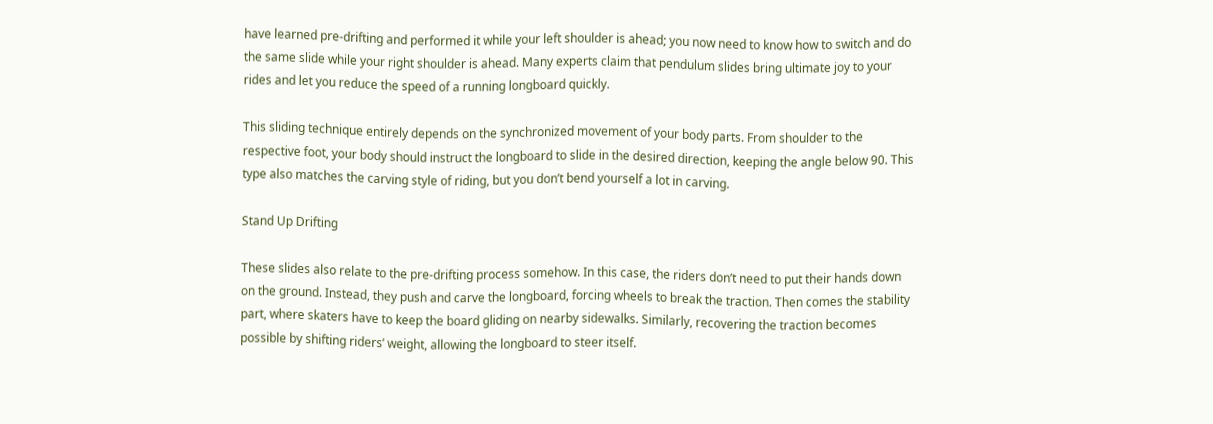have learned pre-drifting and performed it while your left shoulder is ahead; you now need to know how to switch and do the same slide while your right shoulder is ahead. Many experts claim that pendulum slides bring ultimate joy to your rides and let you reduce the speed of a running longboard quickly.

This sliding technique entirely depends on the synchronized movement of your body parts. From shoulder to the respective foot, your body should instruct the longboard to slide in the desired direction, keeping the angle below 90. This type also matches the carving style of riding, but you don’t bend yourself a lot in carving.

Stand Up Drifting

These slides also relate to the pre-drifting process somehow. In this case, the riders don’t need to put their hands down on the ground. Instead, they push and carve the longboard, forcing wheels to break the traction. Then comes the stability part, where skaters have to keep the board gliding on nearby sidewalks. Similarly, recovering the traction becomes possible by shifting riders’ weight, allowing the longboard to steer itself.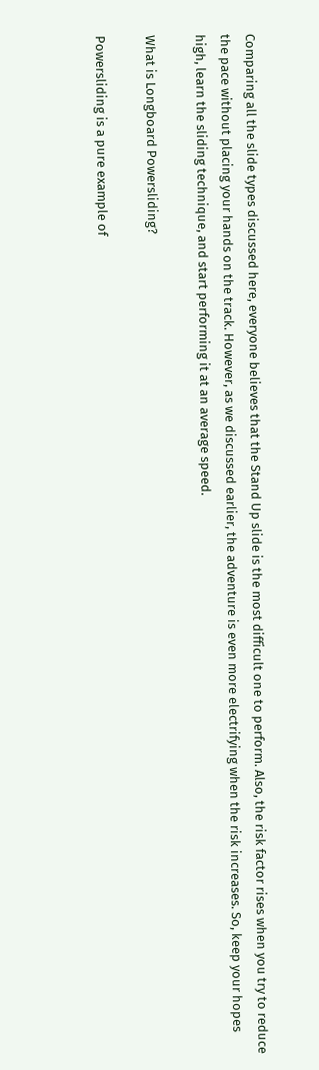Comparing all the slide types discussed here, everyone believes that the Stand Up slide is the most difficult one to perform. Also, the risk factor rises when you try to reduce the pace without placing your hands on the track. However, as we discussed earlier, the adventure is even more electrifying when the risk increases. So, keep your hopes high, learn the sliding technique, and start performing it at an average speed.

What is Longboard Powersliding?

Powersliding is a pure example of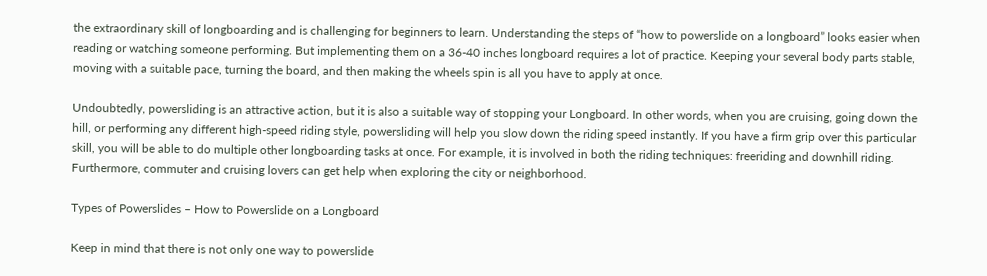the extraordinary skill of longboarding and is challenging for beginners to learn. Understanding the steps of “how to powerslide on a longboard” looks easier when reading or watching someone performing. But implementing them on a 36-40 inches longboard requires a lot of practice. Keeping your several body parts stable, moving with a suitable pace, turning the board, and then making the wheels spin is all you have to apply at once.

Undoubtedly, powersliding is an attractive action, but it is also a suitable way of stopping your Longboard. In other words, when you are cruising, going down the hill, or performing any different high-speed riding style, powersliding will help you slow down the riding speed instantly. If you have a firm grip over this particular skill, you will be able to do multiple other longboarding tasks at once. For example, it is involved in both the riding techniques: freeriding and downhill riding. Furthermore, commuter and cruising lovers can get help when exploring the city or neighborhood.

Types of Powerslides – How to Powerslide on a Longboard

Keep in mind that there is not only one way to powerslide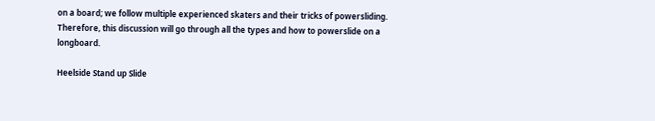on a board; we follow multiple experienced skaters and their tricks of powersliding. Therefore, this discussion will go through all the types and how to powerslide on a longboard.

Heelside Stand up Slide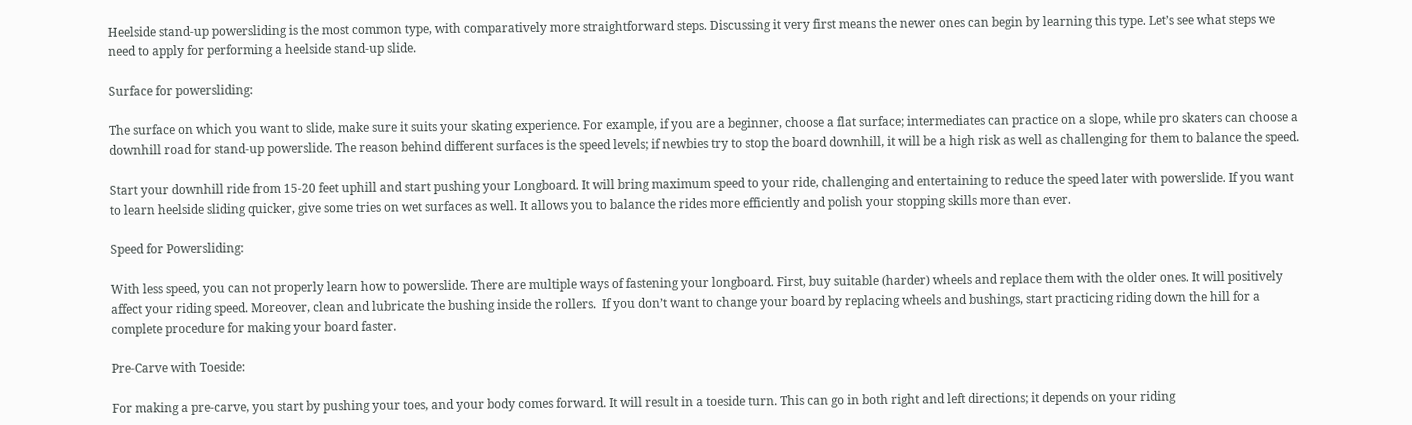Heelside stand-up powersliding is the most common type, with comparatively more straightforward steps. Discussing it very first means the newer ones can begin by learning this type. Let’s see what steps we need to apply for performing a heelside stand-up slide.

Surface for powersliding:

The surface on which you want to slide, make sure it suits your skating experience. For example, if you are a beginner, choose a flat surface; intermediates can practice on a slope, while pro skaters can choose a downhill road for stand-up powerslide. The reason behind different surfaces is the speed levels; if newbies try to stop the board downhill, it will be a high risk as well as challenging for them to balance the speed.

Start your downhill ride from 15-20 feet uphill and start pushing your Longboard. It will bring maximum speed to your ride, challenging and entertaining to reduce the speed later with powerslide. If you want to learn heelside sliding quicker, give some tries on wet surfaces as well. It allows you to balance the rides more efficiently and polish your stopping skills more than ever.

Speed for Powersliding:

With less speed, you can not properly learn how to powerslide. There are multiple ways of fastening your longboard. First, buy suitable (harder) wheels and replace them with the older ones. It will positively affect your riding speed. Moreover, clean and lubricate the bushing inside the rollers.  If you don’t want to change your board by replacing wheels and bushings, start practicing riding down the hill for a complete procedure for making your board faster.

Pre-Carve with Toeside:

For making a pre-carve, you start by pushing your toes, and your body comes forward. It will result in a toeside turn. This can go in both right and left directions; it depends on your riding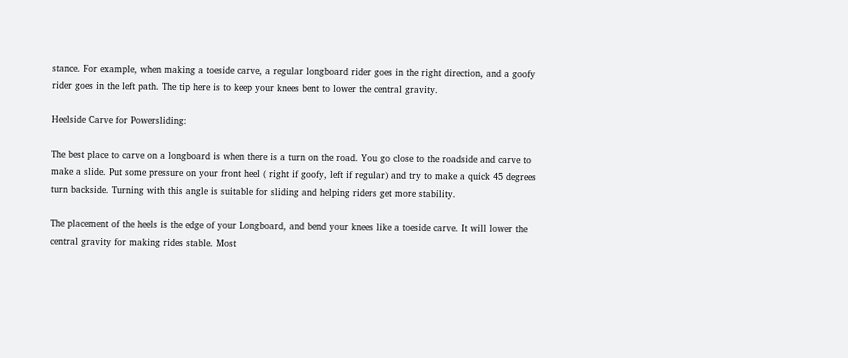stance. For example, when making a toeside carve, a regular longboard rider goes in the right direction, and a goofy rider goes in the left path. The tip here is to keep your knees bent to lower the central gravity.

Heelside Carve for Powersliding:

The best place to carve on a longboard is when there is a turn on the road. You go close to the roadside and carve to make a slide. Put some pressure on your front heel ( right if goofy, left if regular) and try to make a quick 45 degrees turn backside. Turning with this angle is suitable for sliding and helping riders get more stability.

The placement of the heels is the edge of your Longboard, and bend your knees like a toeside carve. It will lower the central gravity for making rides stable. Most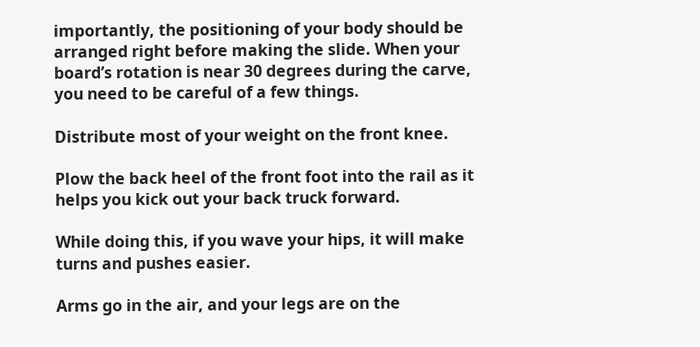importantly, the positioning of your body should be arranged right before making the slide. When your board’s rotation is near 30 degrees during the carve, you need to be careful of a few things.

Distribute most of your weight on the front knee.

Plow the back heel of the front foot into the rail as it helps you kick out your back truck forward.

While doing this, if you wave your hips, it will make turns and pushes easier.

Arms go in the air, and your legs are on the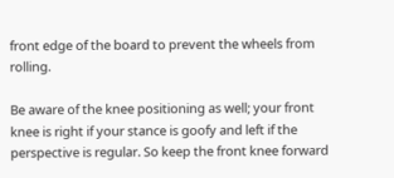front edge of the board to prevent the wheels from rolling.

Be aware of the knee positioning as well; your front knee is right if your stance is goofy and left if the perspective is regular. So keep the front knee forward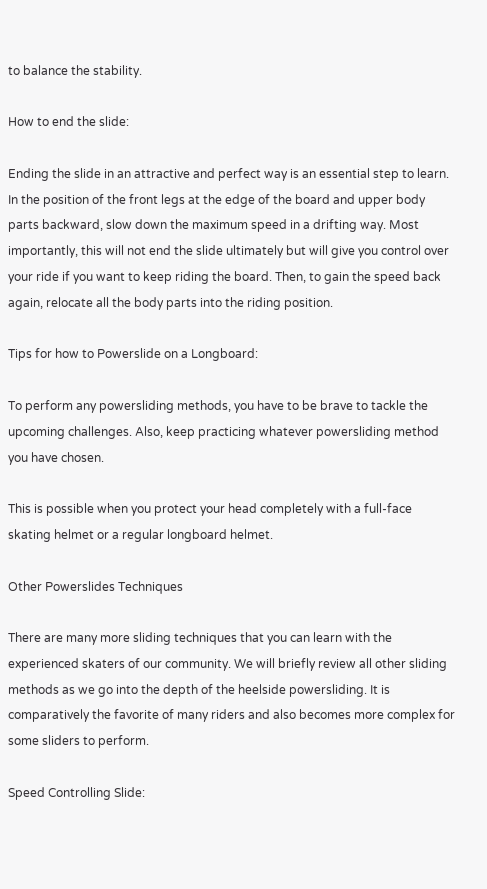to balance the stability.

How to end the slide:

Ending the slide in an attractive and perfect way is an essential step to learn. In the position of the front legs at the edge of the board and upper body parts backward, slow down the maximum speed in a drifting way. Most importantly, this will not end the slide ultimately but will give you control over your ride if you want to keep riding the board. Then, to gain the speed back again, relocate all the body parts into the riding position.

Tips for how to Powerslide on a Longboard:

To perform any powersliding methods, you have to be brave to tackle the upcoming challenges. Also, keep practicing whatever powersliding method you have chosen.

This is possible when you protect your head completely with a full-face skating helmet or a regular longboard helmet.

Other Powerslides Techniques

There are many more sliding techniques that you can learn with the experienced skaters of our community. We will briefly review all other sliding methods as we go into the depth of the heelside powersliding. It is comparatively the favorite of many riders and also becomes more complex for some sliders to perform.

Speed Controlling Slide: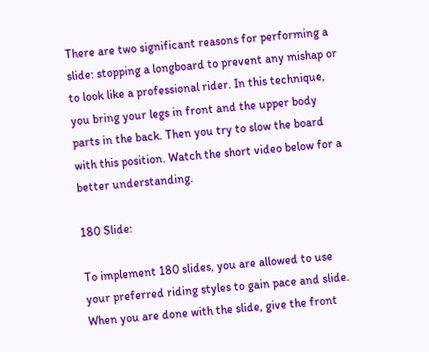There are two significant reasons for performing a slide: stopping a longboard to prevent any mishap or to look like a professional rider. In this technique, you bring your legs in front and the upper body parts in the back. Then you try to slow the board with this position. Watch the short video below for a better understanding.

180 Slide:

To implement 180 slides, you are allowed to use your preferred riding styles to gain pace and slide. When you are done with the slide, give the front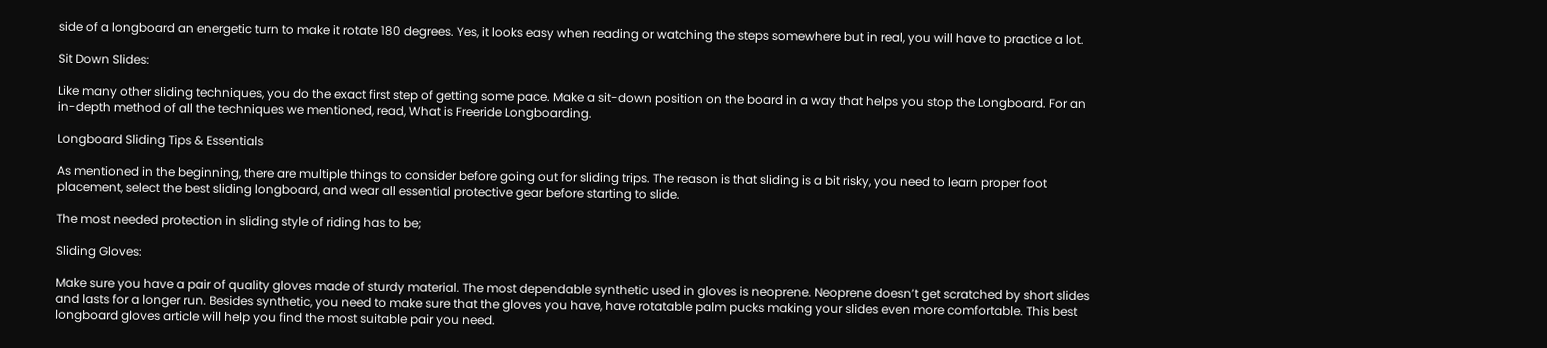side of a longboard an energetic turn to make it rotate 180 degrees. Yes, it looks easy when reading or watching the steps somewhere but in real, you will have to practice a lot.

Sit Down Slides:

Like many other sliding techniques, you do the exact first step of getting some pace. Make a sit-down position on the board in a way that helps you stop the Longboard. For an in-depth method of all the techniques we mentioned, read, What is Freeride Longboarding.

Longboard Sliding Tips & Essentials

As mentioned in the beginning, there are multiple things to consider before going out for sliding trips. The reason is that sliding is a bit risky, you need to learn proper foot placement, select the best sliding longboard, and wear all essential protective gear before starting to slide.

The most needed protection in sliding style of riding has to be;

Sliding Gloves:

Make sure you have a pair of quality gloves made of sturdy material. The most dependable synthetic used in gloves is neoprene. Neoprene doesn’t get scratched by short slides and lasts for a longer run. Besides synthetic, you need to make sure that the gloves you have, have rotatable palm pucks making your slides even more comfortable. This best longboard gloves article will help you find the most suitable pair you need.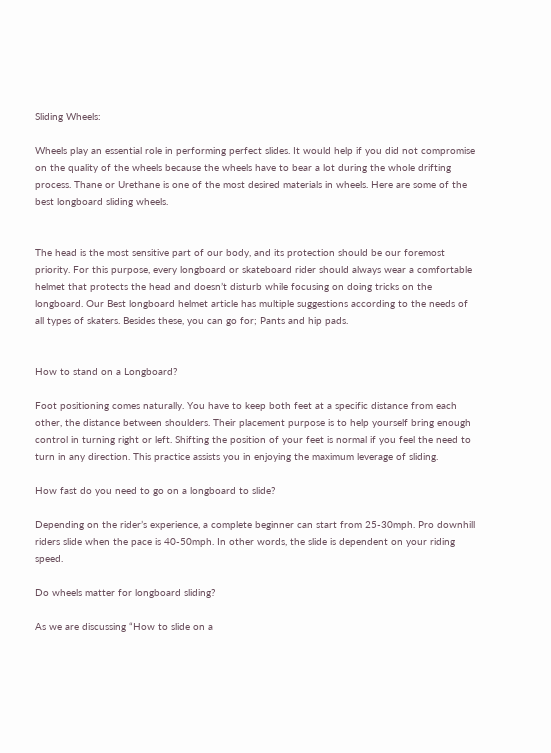Sliding Wheels:

Wheels play an essential role in performing perfect slides. It would help if you did not compromise on the quality of the wheels because the wheels have to bear a lot during the whole drifting process. Thane or Urethane is one of the most desired materials in wheels. Here are some of the best longboard sliding wheels.


The head is the most sensitive part of our body, and its protection should be our foremost priority. For this purpose, every longboard or skateboard rider should always wear a comfortable helmet that protects the head and doesn’t disturb while focusing on doing tricks on the longboard. Our Best longboard helmet article has multiple suggestions according to the needs of all types of skaters. Besides these, you can go for; Pants and hip pads.


How to stand on a Longboard?

Foot positioning comes naturally. You have to keep both feet at a specific distance from each other, the distance between shoulders. Their placement purpose is to help yourself bring enough control in turning right or left. Shifting the position of your feet is normal if you feel the need to turn in any direction. This practice assists you in enjoying the maximum leverage of sliding.

How fast do you need to go on a longboard to slide?

Depending on the rider’s experience, a complete beginner can start from 25-30mph. Pro downhill riders slide when the pace is 40-50mph. In other words, the slide is dependent on your riding speed.

Do wheels matter for longboard sliding?

As we are discussing “How to slide on a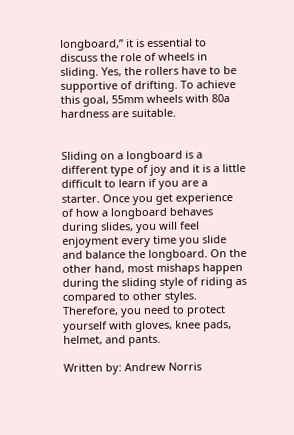longboard,” it is essential to discuss the role of wheels in sliding. Yes, the rollers have to be supportive of drifting. To achieve this goal, 55mm wheels with 80a hardness are suitable.


Sliding on a longboard is a different type of joy and it is a little difficult to learn if you are a starter. Once you get experience of how a longboard behaves during slides, you will feel enjoyment every time you slide and balance the longboard. On the other hand, most mishaps happen during the sliding style of riding as compared to other styles. Therefore, you need to protect yourself with gloves, knee pads, helmet, and pants.

Written by: Andrew Norris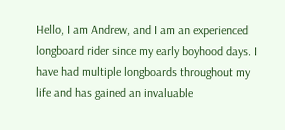Hello, I am Andrew, and I am an experienced longboard rider since my early boyhood days. I have had multiple longboards throughout my life and has gained an invaluable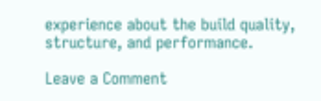experience about the build quality, structure, and performance.

Leave a Comment